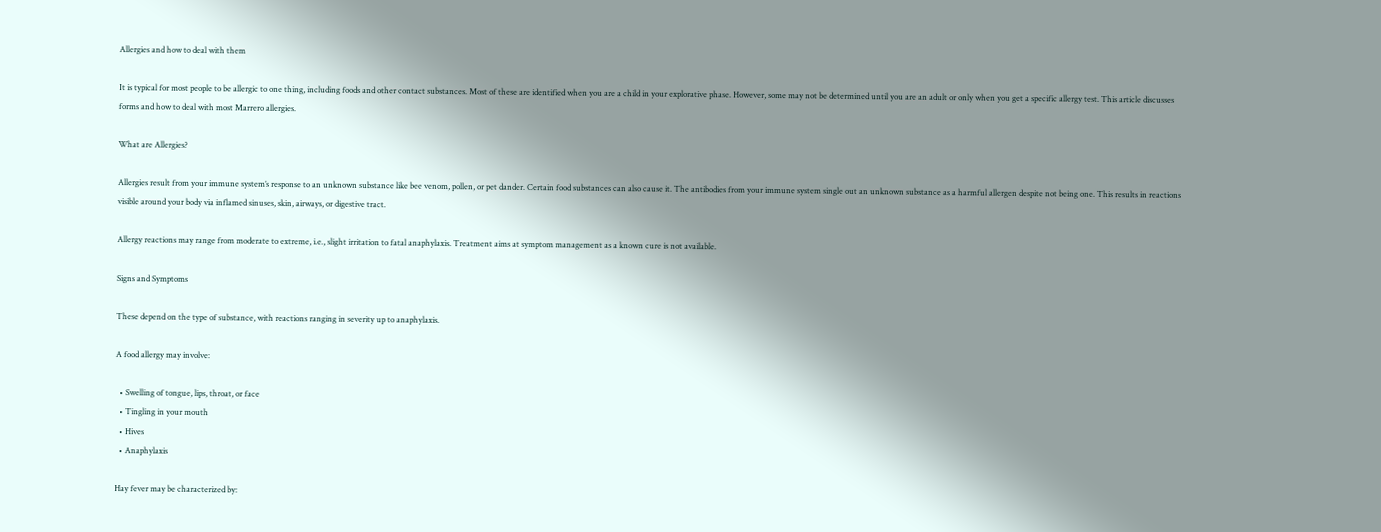Allergies and how to deal with them

It is typical for most people to be allergic to one thing, including foods and other contact substances. Most of these are identified when you are a child in your explorative phase. However, some may not be determined until you are an adult or only when you get a specific allergy test. This article discusses forms and how to deal with most Marrero allergies.

What are Allergies?

Allergies result from your immune system’s response to an unknown substance like bee venom, pollen, or pet dander. Certain food substances can also cause it. The antibodies from your immune system single out an unknown substance as a harmful allergen despite not being one. This results in reactions visible around your body via inflamed sinuses, skin, airways, or digestive tract.

Allergy reactions may range from moderate to extreme, i.e., slight irritation to fatal anaphylaxis. Treatment aims at symptom management as a known cure is not available.

Signs and Symptoms

These depend on the type of substance, with reactions ranging in severity up to anaphylaxis.

A food allergy may involve:

  • Swelling of tongue, lips, throat, or face
  • Tingling in your mouth
  • Hives
  • Anaphylaxis

Hay fever may be characterized by: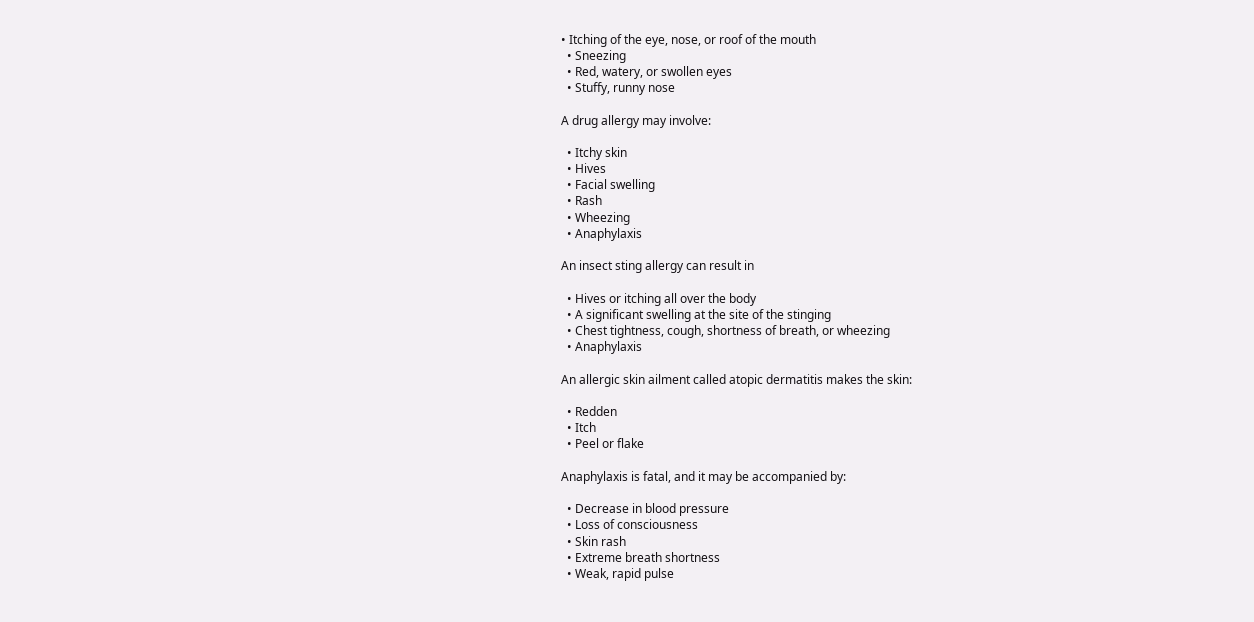• Itching of the eye, nose, or roof of the mouth
  • Sneezing
  • Red, watery, or swollen eyes
  • Stuffy, runny nose

A drug allergy may involve:

  • Itchy skin
  • Hives
  • Facial swelling
  • Rash
  • Wheezing
  • Anaphylaxis

An insect sting allergy can result in

  • Hives or itching all over the body
  • A significant swelling at the site of the stinging
  • Chest tightness, cough, shortness of breath, or wheezing
  • Anaphylaxis

An allergic skin ailment called atopic dermatitis makes the skin:

  • Redden
  • Itch
  • Peel or flake

Anaphylaxis is fatal, and it may be accompanied by:

  • Decrease in blood pressure
  • Loss of consciousness
  • Skin rash
  • Extreme breath shortness
  • Weak, rapid pulse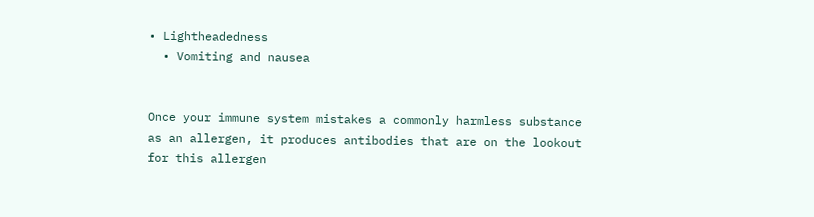• Lightheadedness
  • Vomiting and nausea


Once your immune system mistakes a commonly harmless substance as an allergen, it produces antibodies that are on the lookout for this allergen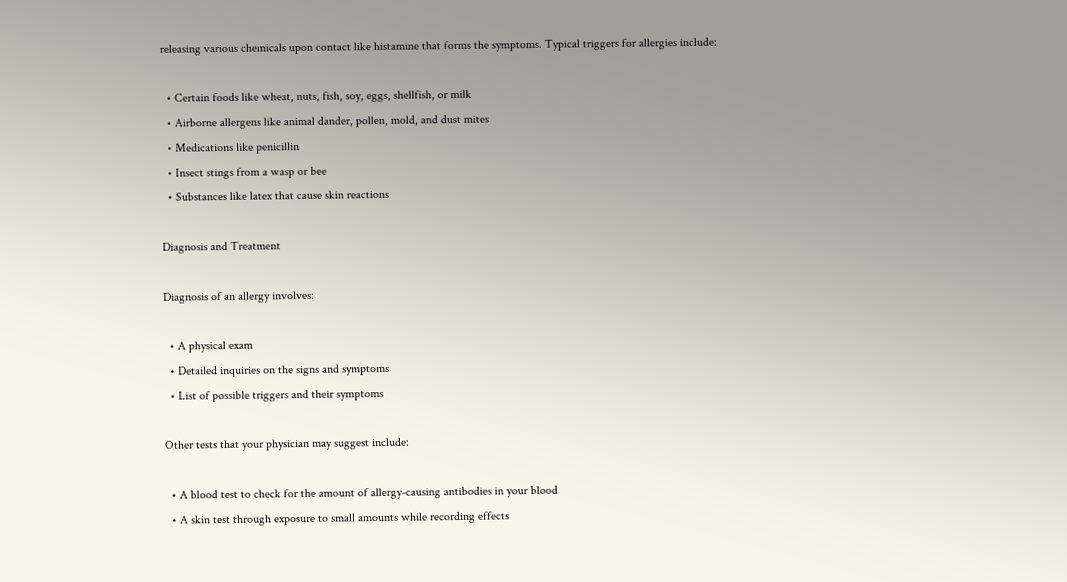releasing various chemicals upon contact like histamine that forms the symptoms. Typical triggers for allergies include:

  • Certain foods like wheat, nuts, fish, soy, eggs, shellfish, or milk
  • Airborne allergens like animal dander, pollen, mold, and dust mites
  • Medications like penicillin
  • Insect stings from a wasp or bee
  • Substances like latex that cause skin reactions

Diagnosis and Treatment

Diagnosis of an allergy involves:

  • A physical exam
  • Detailed inquiries on the signs and symptoms
  • List of possible triggers and their symptoms

Other tests that your physician may suggest include:

  • A blood test to check for the amount of allergy-causing antibodies in your blood
  • A skin test through exposure to small amounts while recording effects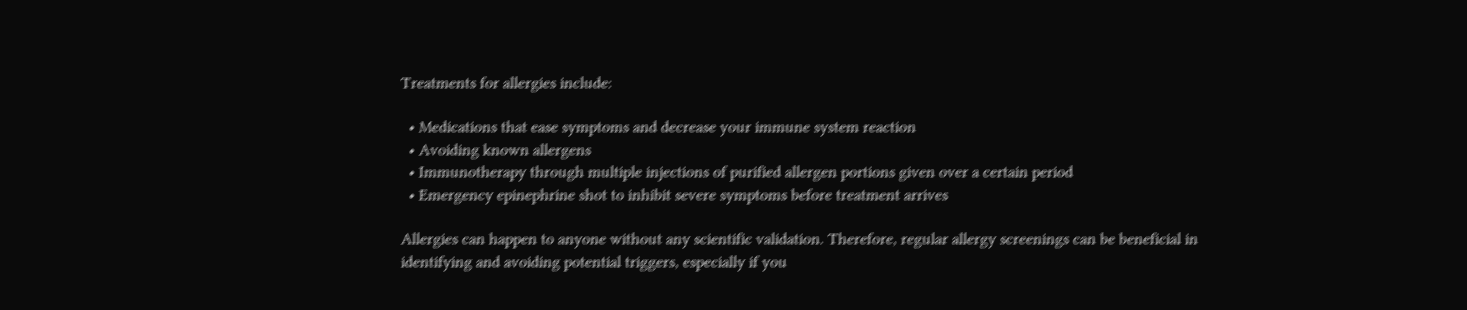Treatments for allergies include:

  • Medications that ease symptoms and decrease your immune system reaction
  • Avoiding known allergens
  • Immunotherapy through multiple injections of purified allergen portions given over a certain period
  • Emergency epinephrine shot to inhibit severe symptoms before treatment arrives

Allergies can happen to anyone without any scientific validation. Therefore, regular allergy screenings can be beneficial in identifying and avoiding potential triggers, especially if you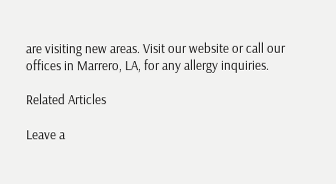are visiting new areas. Visit our website or call our offices in Marrero, LA, for any allergy inquiries.

Related Articles

Leave a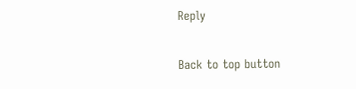Reply

Back to top button